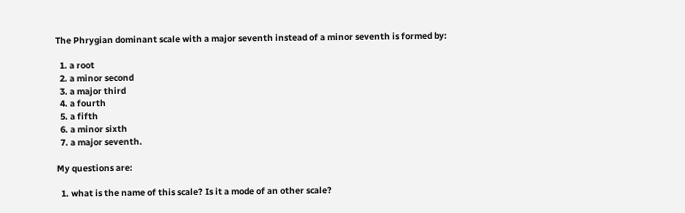The Phrygian dominant scale with a major seventh instead of a minor seventh is formed by:

  1. a root
  2. a minor second
  3. a major third
  4. a fourth
  5. a fifth
  6. a minor sixth
  7. a major seventh.

My questions are:

  1. what is the name of this scale? Is it a mode of an other scale?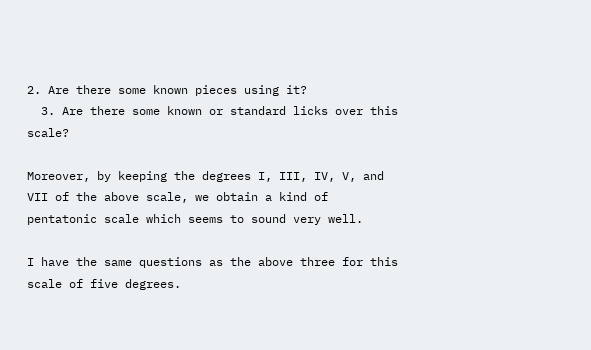2. Are there some known pieces using it?
  3. Are there some known or standard licks over this scale?

Moreover, by keeping the degrees I, III, IV, V, and VII of the above scale, we obtain a kind of pentatonic scale which seems to sound very well.

I have the same questions as the above three for this scale of five degrees.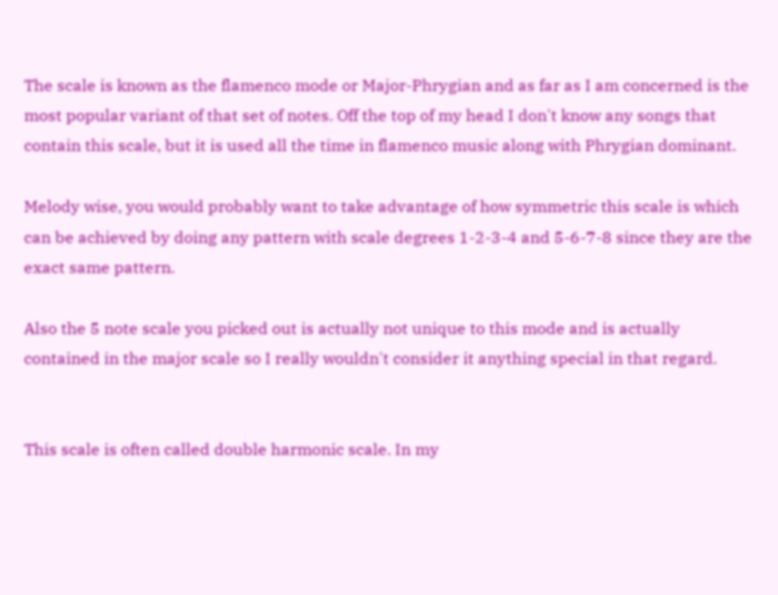The scale is known as the flamenco mode or Major-Phrygian and as far as I am concerned is the most popular variant of that set of notes. Off the top of my head I don't know any songs that contain this scale, but it is used all the time in flamenco music along with Phrygian dominant.

Melody wise, you would probably want to take advantage of how symmetric this scale is which can be achieved by doing any pattern with scale degrees 1-2-3-4 and 5-6-7-8 since they are the exact same pattern.

Also the 5 note scale you picked out is actually not unique to this mode and is actually contained in the major scale so I really wouldn't consider it anything special in that regard.


This scale is often called double harmonic scale. In my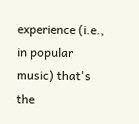experience (i.e., in popular music) that's the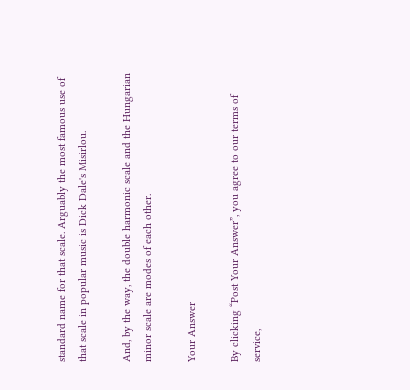standard name for that scale. Arguably the most famous use of that scale in popular music is Dick Dale's Misirlou.

And, by the way, the double harmonic scale and the Hungarian minor scale are modes of each other.

Your Answer

By clicking “Post Your Answer”, you agree to our terms of service,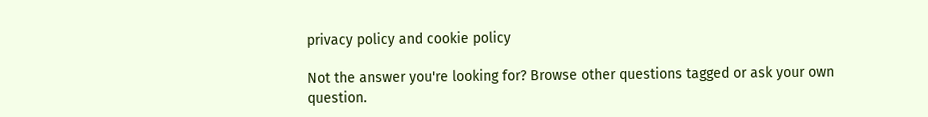privacy policy and cookie policy

Not the answer you're looking for? Browse other questions tagged or ask your own question.